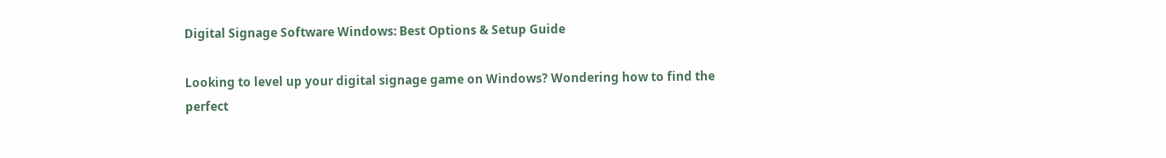Digital Signage Software Windows: Best Options & Setup Guide

Looking to level up your digital signage game on Windows? Wondering how to find the perfect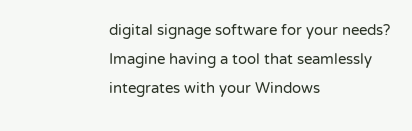digital signage software for your needs? Imagine having a tool that seamlessly integrates with your Windows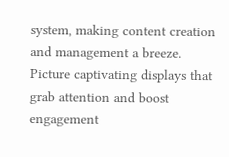system, making content creation and management a breeze. Picture captivating displays that grab attention and boost engagement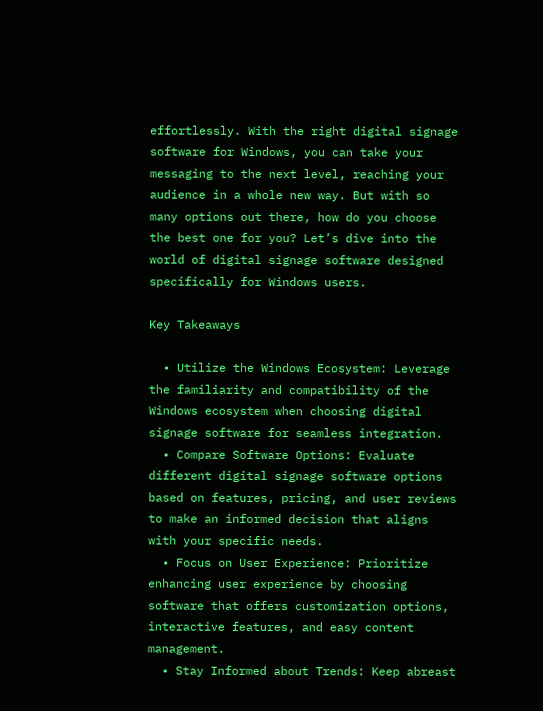effortlessly. With the right digital signage software for Windows, you can take your messaging to the next level, reaching your audience in a whole new way. But with so many options out there, how do you choose the best one for you? Let’s dive into the world of digital signage software designed specifically for Windows users.

Key Takeaways

  • Utilize the Windows Ecosystem: Leverage the familiarity and compatibility of the Windows ecosystem when choosing digital signage software for seamless integration.
  • Compare Software Options: Evaluate different digital signage software options based on features, pricing, and user reviews to make an informed decision that aligns with your specific needs.
  • Focus on User Experience: Prioritize enhancing user experience by choosing software that offers customization options, interactive features, and easy content management.
  • Stay Informed about Trends: Keep abreast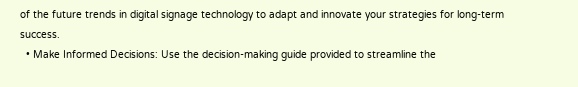of the future trends in digital signage technology to adapt and innovate your strategies for long-term success.
  • Make Informed Decisions: Use the decision-making guide provided to streamline the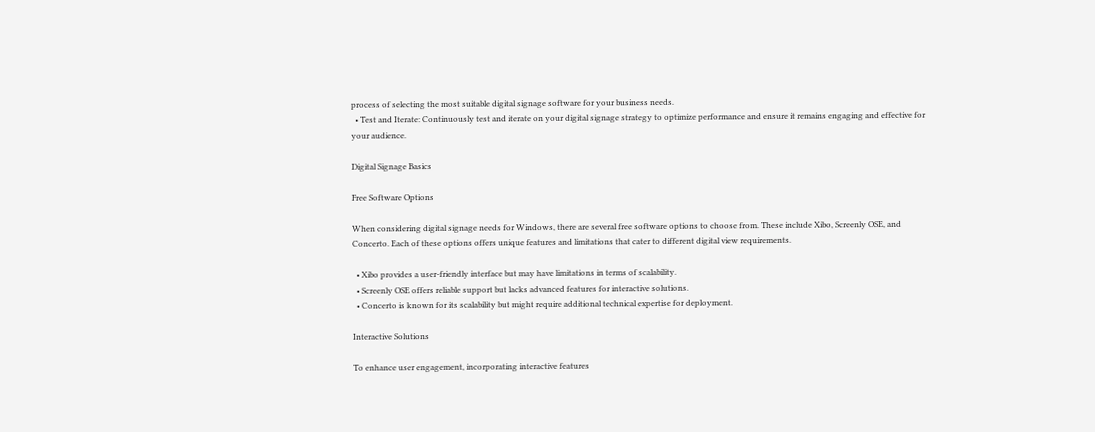process of selecting the most suitable digital signage software for your business needs.
  • Test and Iterate: Continuously test and iterate on your digital signage strategy to optimize performance and ensure it remains engaging and effective for your audience.

Digital Signage Basics

Free Software Options

When considering digital signage needs for Windows, there are several free software options to choose from. These include Xibo, Screenly OSE, and Concerto. Each of these options offers unique features and limitations that cater to different digital view requirements.

  • Xibo provides a user-friendly interface but may have limitations in terms of scalability.
  • Screenly OSE offers reliable support but lacks advanced features for interactive solutions.
  • Concerto is known for its scalability but might require additional technical expertise for deployment.

Interactive Solutions

To enhance user engagement, incorporating interactive features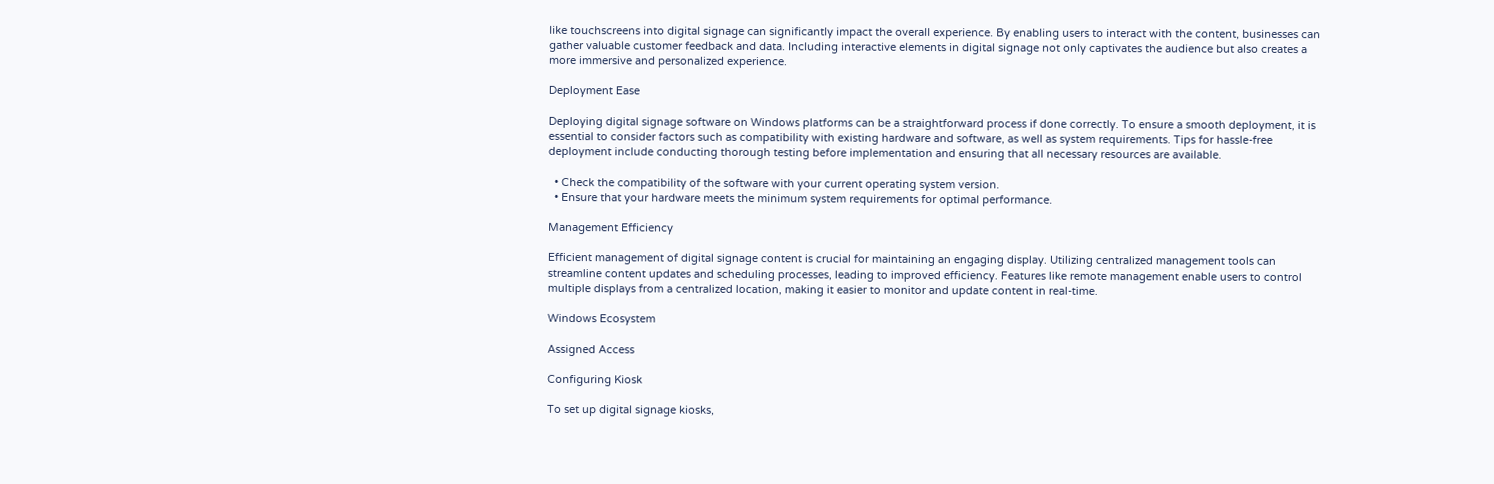like touchscreens into digital signage can significantly impact the overall experience. By enabling users to interact with the content, businesses can gather valuable customer feedback and data. Including interactive elements in digital signage not only captivates the audience but also creates a more immersive and personalized experience.

Deployment Ease

Deploying digital signage software on Windows platforms can be a straightforward process if done correctly. To ensure a smooth deployment, it is essential to consider factors such as compatibility with existing hardware and software, as well as system requirements. Tips for hassle-free deployment include conducting thorough testing before implementation and ensuring that all necessary resources are available.

  • Check the compatibility of the software with your current operating system version.
  • Ensure that your hardware meets the minimum system requirements for optimal performance.

Management Efficiency

Efficient management of digital signage content is crucial for maintaining an engaging display. Utilizing centralized management tools can streamline content updates and scheduling processes, leading to improved efficiency. Features like remote management enable users to control multiple displays from a centralized location, making it easier to monitor and update content in real-time.

Windows Ecosystem

Assigned Access

Configuring Kiosk

To set up digital signage kiosks,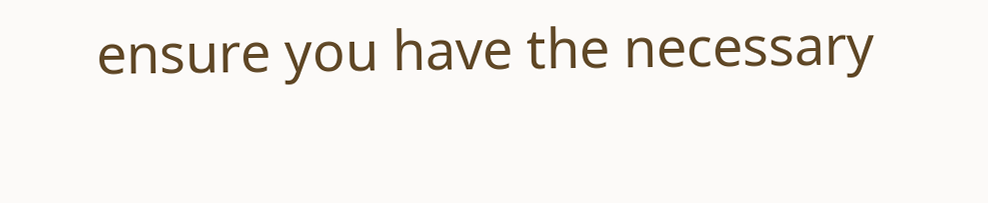ensure you have the necessary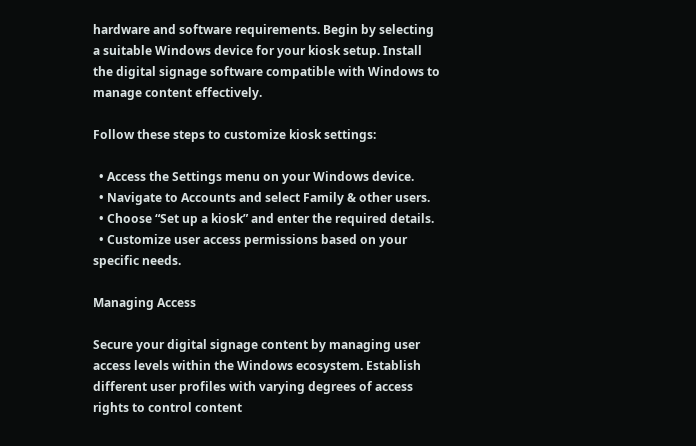hardware and software requirements. Begin by selecting a suitable Windows device for your kiosk setup. Install the digital signage software compatible with Windows to manage content effectively.

Follow these steps to customize kiosk settings:

  • Access the Settings menu on your Windows device.
  • Navigate to Accounts and select Family & other users.
  • Choose “Set up a kiosk” and enter the required details.
  • Customize user access permissions based on your specific needs.

Managing Access

Secure your digital signage content by managing user access levels within the Windows ecosystem. Establish different user profiles with varying degrees of access rights to control content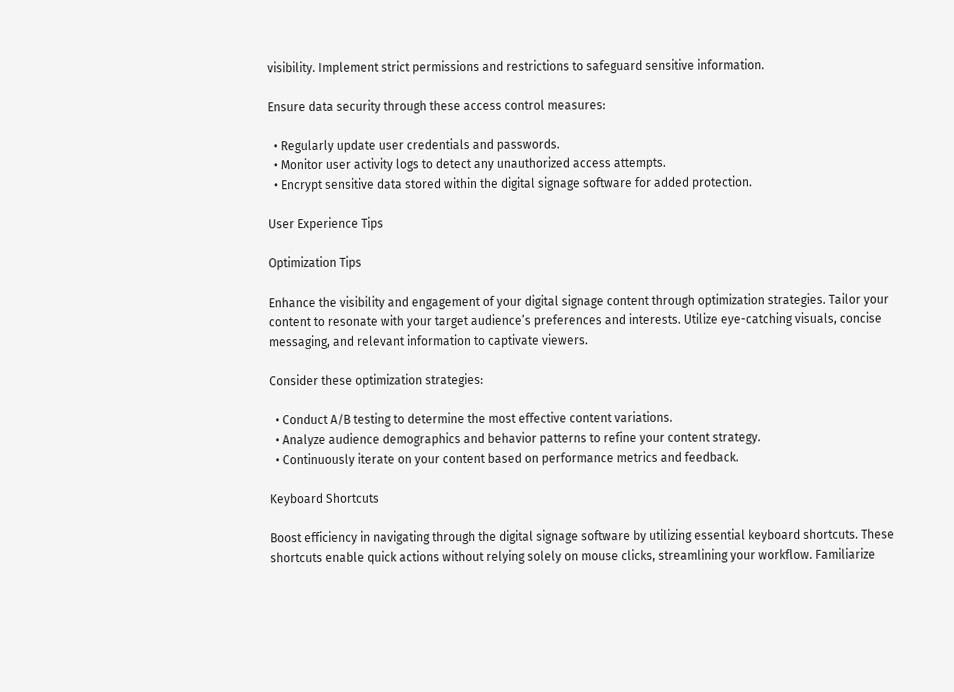visibility. Implement strict permissions and restrictions to safeguard sensitive information.

Ensure data security through these access control measures:

  • Regularly update user credentials and passwords.
  • Monitor user activity logs to detect any unauthorized access attempts.
  • Encrypt sensitive data stored within the digital signage software for added protection.

User Experience Tips

Optimization Tips

Enhance the visibility and engagement of your digital signage content through optimization strategies. Tailor your content to resonate with your target audience’s preferences and interests. Utilize eye-catching visuals, concise messaging, and relevant information to captivate viewers.

Consider these optimization strategies:

  • Conduct A/B testing to determine the most effective content variations.
  • Analyze audience demographics and behavior patterns to refine your content strategy.
  • Continuously iterate on your content based on performance metrics and feedback.

Keyboard Shortcuts

Boost efficiency in navigating through the digital signage software by utilizing essential keyboard shortcuts. These shortcuts enable quick actions without relying solely on mouse clicks, streamlining your workflow. Familiarize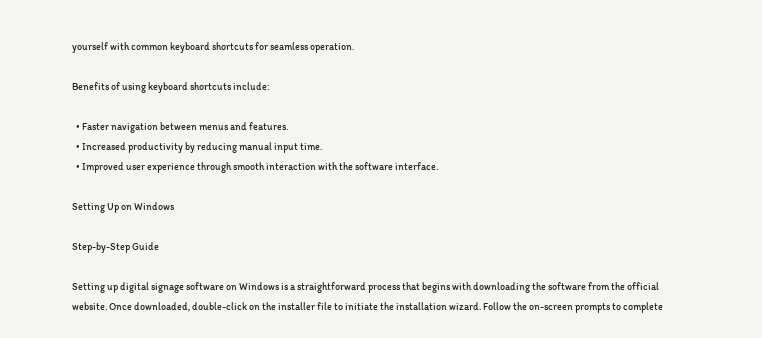yourself with common keyboard shortcuts for seamless operation.

Benefits of using keyboard shortcuts include:

  • Faster navigation between menus and features.
  • Increased productivity by reducing manual input time.
  • Improved user experience through smooth interaction with the software interface.

Setting Up on Windows

Step-by-Step Guide

Setting up digital signage software on Windows is a straightforward process that begins with downloading the software from the official website. Once downloaded, double-click on the installer file to initiate the installation wizard. Follow the on-screen prompts to complete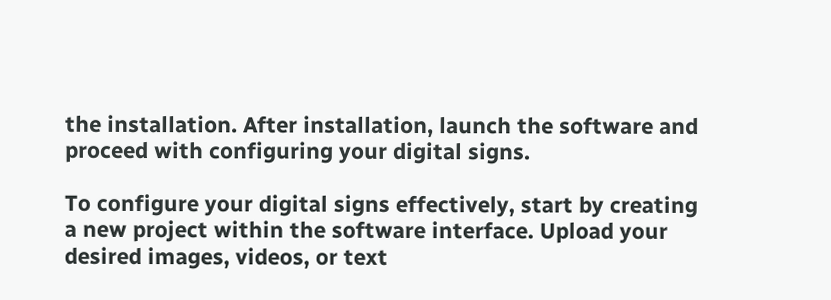the installation. After installation, launch the software and proceed with configuring your digital signs.

To configure your digital signs effectively, start by creating a new project within the software interface. Upload your desired images, videos, or text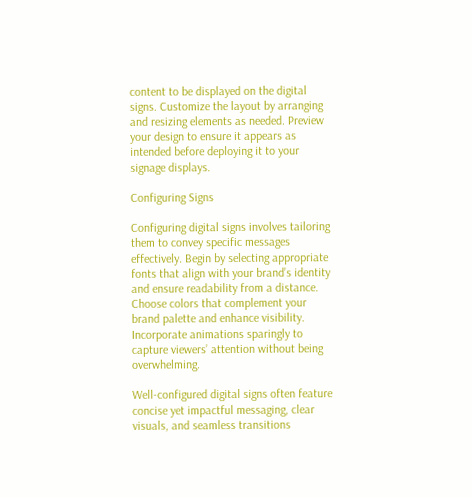content to be displayed on the digital signs. Customize the layout by arranging and resizing elements as needed. Preview your design to ensure it appears as intended before deploying it to your signage displays.

Configuring Signs

Configuring digital signs involves tailoring them to convey specific messages effectively. Begin by selecting appropriate fonts that align with your brand’s identity and ensure readability from a distance. Choose colors that complement your brand palette and enhance visibility. Incorporate animations sparingly to capture viewers’ attention without being overwhelming.

Well-configured digital signs often feature concise yet impactful messaging, clear visuals, and seamless transitions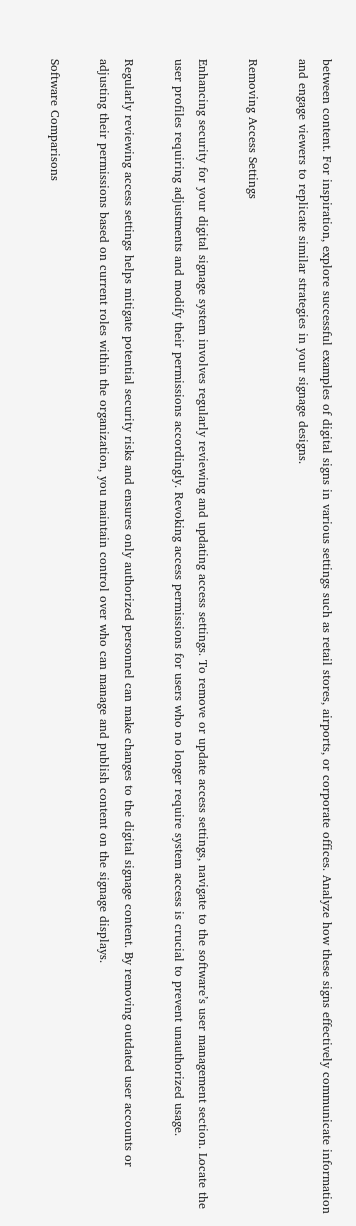between content. For inspiration, explore successful examples of digital signs in various settings such as retail stores, airports, or corporate offices. Analyze how these signs effectively communicate information and engage viewers to replicate similar strategies in your signage designs.

Removing Access Settings

Enhancing security for your digital signage system involves regularly reviewing and updating access settings. To remove or update access settings, navigate to the software’s user management section. Locate the user profiles requiring adjustments and modify their permissions accordingly. Revoking access permissions for users who no longer require system access is crucial to prevent unauthorized usage.

Regularly reviewing access settings helps mitigate potential security risks and ensures only authorized personnel can make changes to the digital signage content. By removing outdated user accounts or adjusting their permissions based on current roles within the organization, you maintain control over who can manage and publish content on the signage displays.

Software Comparisons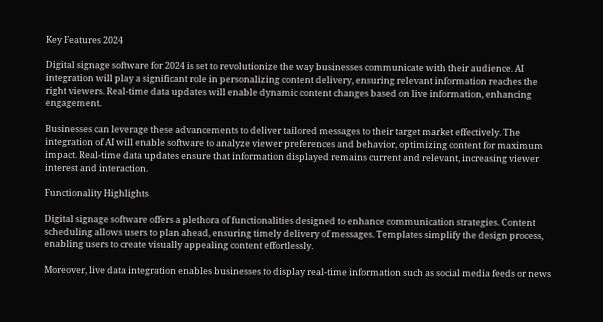Key Features 2024

Digital signage software for 2024 is set to revolutionize the way businesses communicate with their audience. AI integration will play a significant role in personalizing content delivery, ensuring relevant information reaches the right viewers. Real-time data updates will enable dynamic content changes based on live information, enhancing engagement.

Businesses can leverage these advancements to deliver tailored messages to their target market effectively. The integration of AI will enable software to analyze viewer preferences and behavior, optimizing content for maximum impact. Real-time data updates ensure that information displayed remains current and relevant, increasing viewer interest and interaction.

Functionality Highlights

Digital signage software offers a plethora of functionalities designed to enhance communication strategies. Content scheduling allows users to plan ahead, ensuring timely delivery of messages. Templates simplify the design process, enabling users to create visually appealing content effortlessly.

Moreover, live data integration enables businesses to display real-time information such as social media feeds or news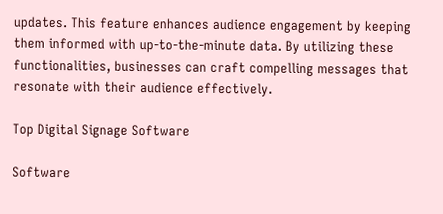updates. This feature enhances audience engagement by keeping them informed with up-to-the-minute data. By utilizing these functionalities, businesses can craft compelling messages that resonate with their audience effectively.

Top Digital Signage Software

Software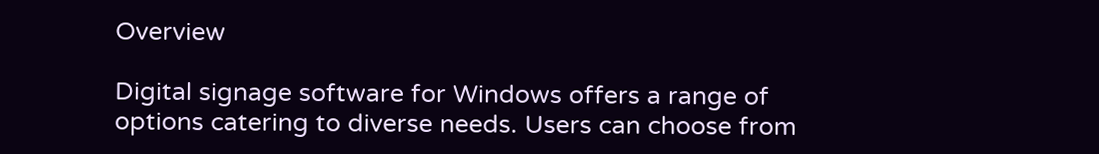Overview

Digital signage software for Windows offers a range of options catering to diverse needs. Users can choose from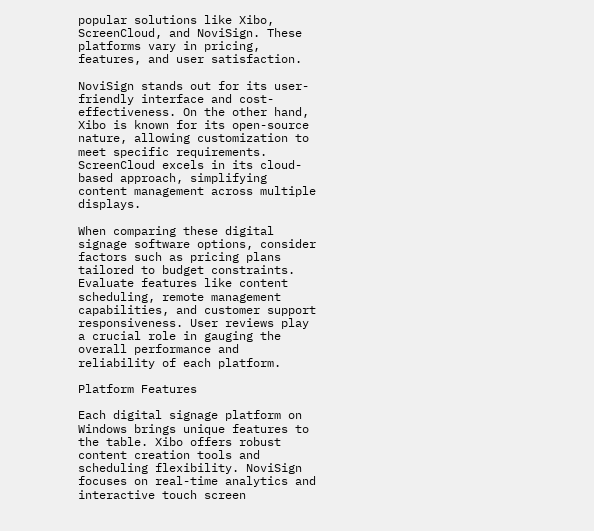popular solutions like Xibo, ScreenCloud, and NoviSign. These platforms vary in pricing, features, and user satisfaction.

NoviSign stands out for its user-friendly interface and cost-effectiveness. On the other hand, Xibo is known for its open-source nature, allowing customization to meet specific requirements. ScreenCloud excels in its cloud-based approach, simplifying content management across multiple displays.

When comparing these digital signage software options, consider factors such as pricing plans tailored to budget constraints. Evaluate features like content scheduling, remote management capabilities, and customer support responsiveness. User reviews play a crucial role in gauging the overall performance and reliability of each platform.

Platform Features

Each digital signage platform on Windows brings unique features to the table. Xibo offers robust content creation tools and scheduling flexibility. NoviSign focuses on real-time analytics and interactive touch screen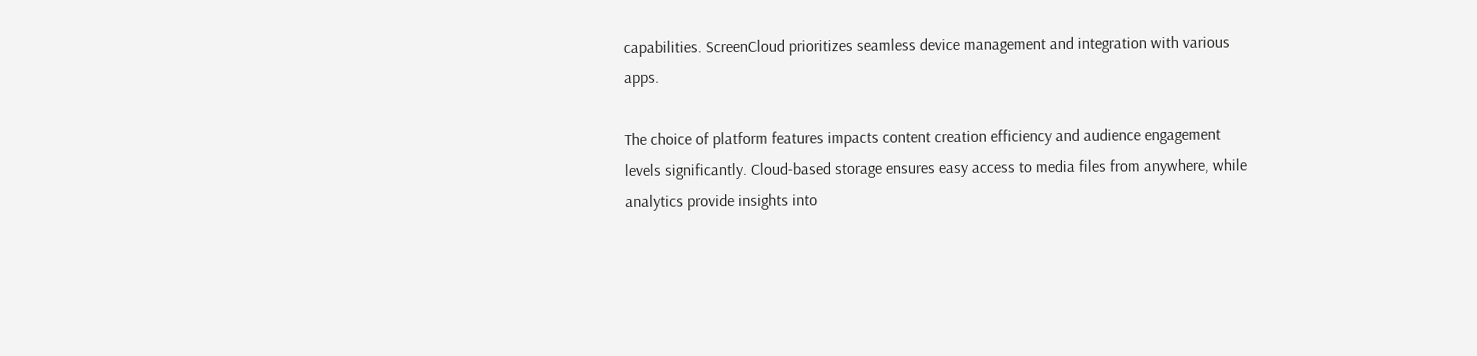capabilities. ScreenCloud prioritizes seamless device management and integration with various apps.

The choice of platform features impacts content creation efficiency and audience engagement levels significantly. Cloud-based storage ensures easy access to media files from anywhere, while analytics provide insights into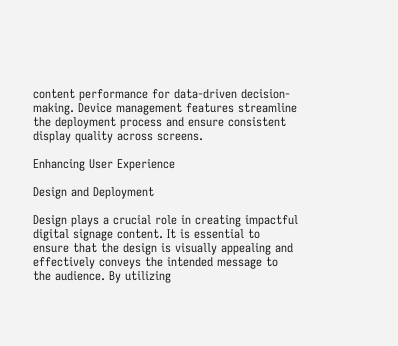content performance for data-driven decision-making. Device management features streamline the deployment process and ensure consistent display quality across screens.

Enhancing User Experience

Design and Deployment

Design plays a crucial role in creating impactful digital signage content. It is essential to ensure that the design is visually appealing and effectively conveys the intended message to the audience. By utilizing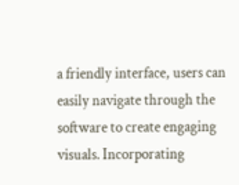a friendly interface, users can easily navigate through the software to create engaging visuals. Incorporating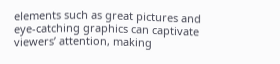elements such as great pictures and eye-catching graphics can captivate viewers’ attention, making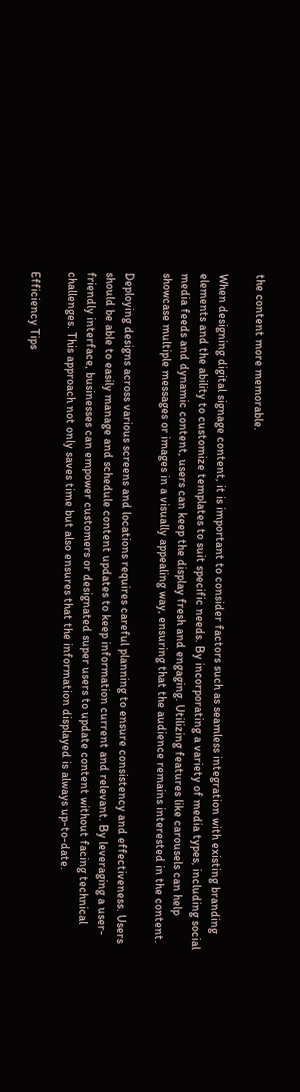the content more memorable.

When designing digital signage content, it is important to consider factors such as seamless integration with existing branding elements and the ability to customize templates to suit specific needs. By incorporating a variety of media types, including social media feeds and dynamic content, users can keep the display fresh and engaging. Utilizing features like carousels can help showcase multiple messages or images in a visually appealing way, ensuring that the audience remains interested in the content.

Deploying designs across various screens and locations requires careful planning to ensure consistency and effectiveness. Users should be able to easily manage and schedule content updates to keep information current and relevant. By leveraging a user-friendly interface, businesses can empower customers or designated super users to update content without facing technical challenges. This approach not only saves time but also ensures that the information displayed is always up-to-date.

Efficiency Tips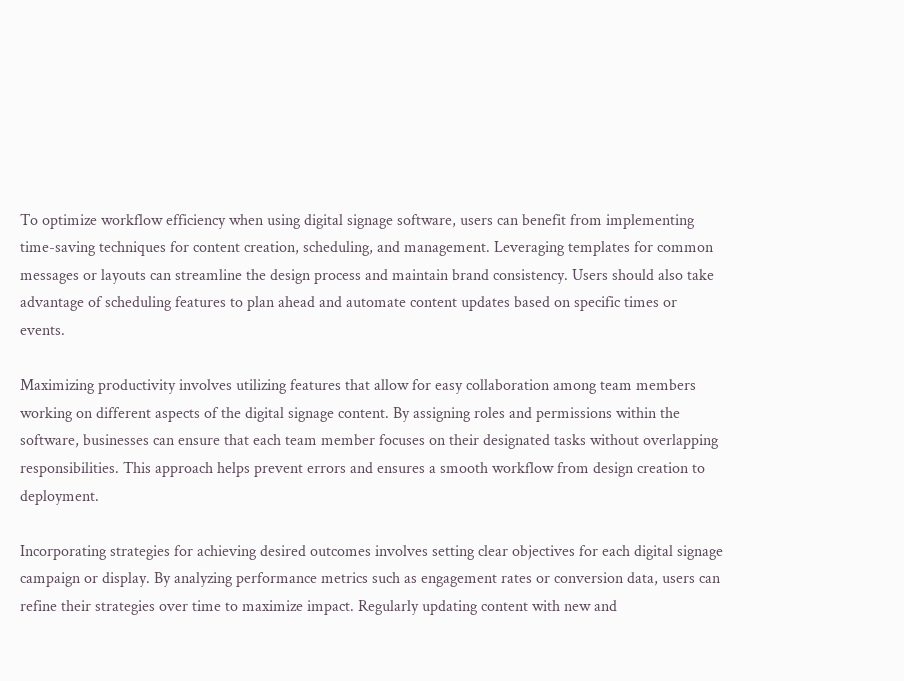To optimize workflow efficiency when using digital signage software, users can benefit from implementing time-saving techniques for content creation, scheduling, and management. Leveraging templates for common messages or layouts can streamline the design process and maintain brand consistency. Users should also take advantage of scheduling features to plan ahead and automate content updates based on specific times or events.

Maximizing productivity involves utilizing features that allow for easy collaboration among team members working on different aspects of the digital signage content. By assigning roles and permissions within the software, businesses can ensure that each team member focuses on their designated tasks without overlapping responsibilities. This approach helps prevent errors and ensures a smooth workflow from design creation to deployment.

Incorporating strategies for achieving desired outcomes involves setting clear objectives for each digital signage campaign or display. By analyzing performance metrics such as engagement rates or conversion data, users can refine their strategies over time to maximize impact. Regularly updating content with new and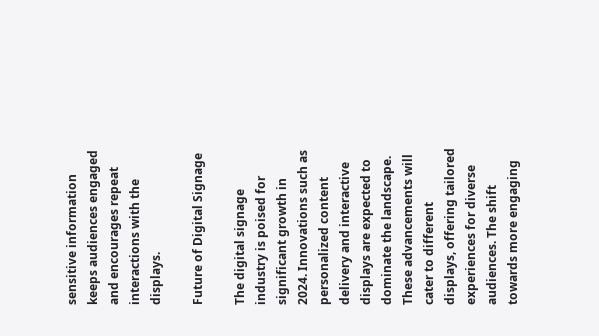sensitive information keeps audiences engaged and encourages repeat interactions with the displays.

Future of Digital Signage

The digital signage industry is poised for significant growth in 2024. Innovations such as personalized content delivery and interactive displays are expected to dominate the landscape. These advancements will cater to different displays, offering tailored experiences for diverse audiences. The shift towards more engaging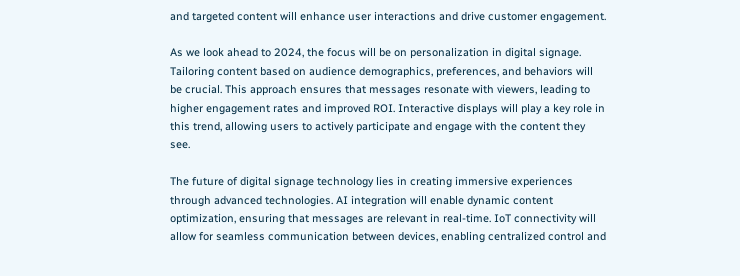and targeted content will enhance user interactions and drive customer engagement.

As we look ahead to 2024, the focus will be on personalization in digital signage. Tailoring content based on audience demographics, preferences, and behaviors will be crucial. This approach ensures that messages resonate with viewers, leading to higher engagement rates and improved ROI. Interactive displays will play a key role in this trend, allowing users to actively participate and engage with the content they see.

The future of digital signage technology lies in creating immersive experiences through advanced technologies. AI integration will enable dynamic content optimization, ensuring that messages are relevant in real-time. IoT connectivity will allow for seamless communication between devices, enabling centralized control and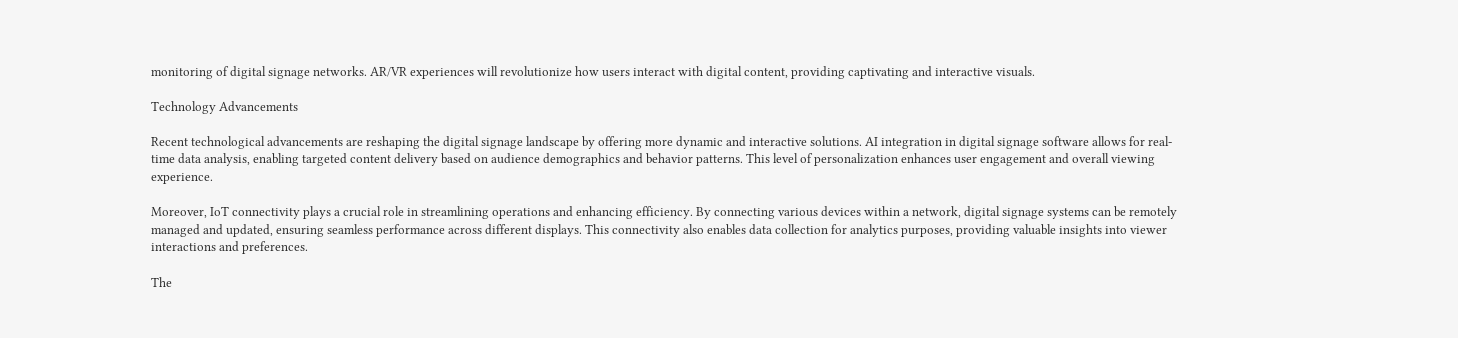monitoring of digital signage networks. AR/VR experiences will revolutionize how users interact with digital content, providing captivating and interactive visuals.

Technology Advancements

Recent technological advancements are reshaping the digital signage landscape by offering more dynamic and interactive solutions. AI integration in digital signage software allows for real-time data analysis, enabling targeted content delivery based on audience demographics and behavior patterns. This level of personalization enhances user engagement and overall viewing experience.

Moreover, IoT connectivity plays a crucial role in streamlining operations and enhancing efficiency. By connecting various devices within a network, digital signage systems can be remotely managed and updated, ensuring seamless performance across different displays. This connectivity also enables data collection for analytics purposes, providing valuable insights into viewer interactions and preferences.

The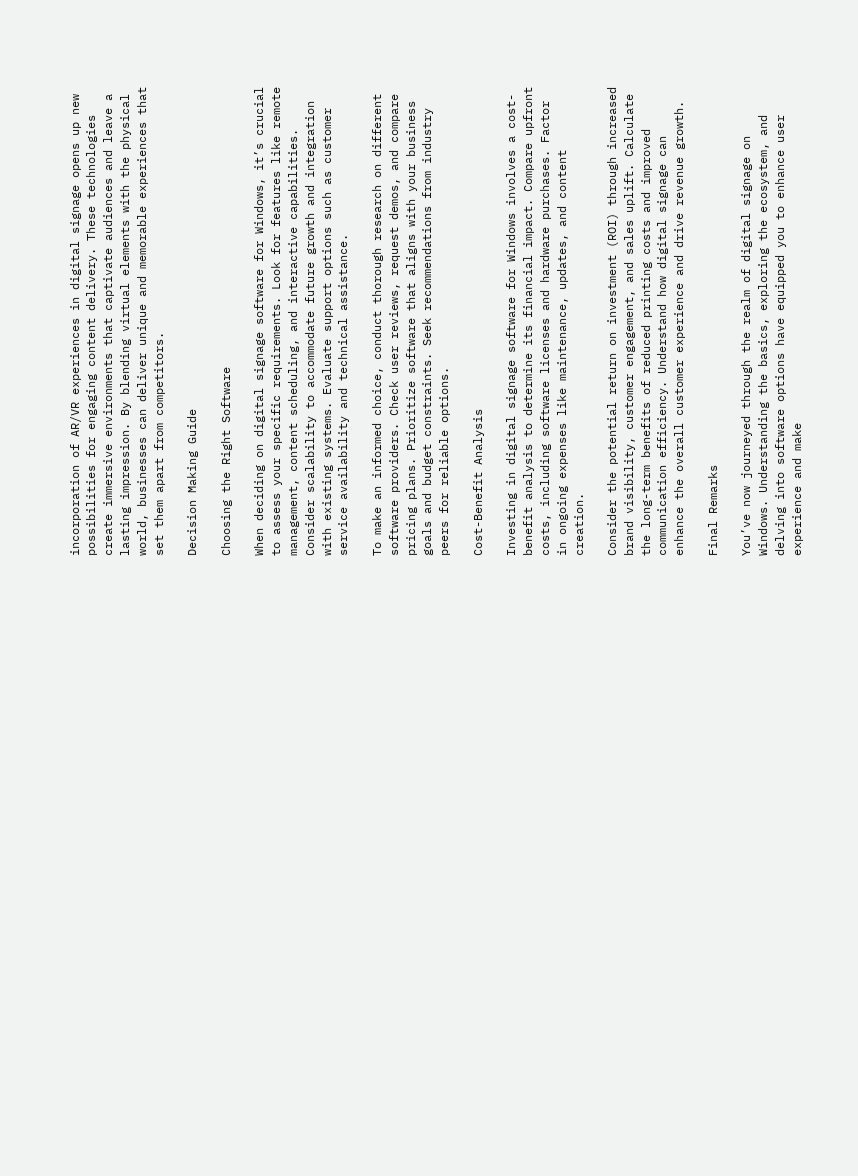incorporation of AR/VR experiences in digital signage opens up new possibilities for engaging content delivery. These technologies create immersive environments that captivate audiences and leave a lasting impression. By blending virtual elements with the physical world, businesses can deliver unique and memorable experiences that set them apart from competitors.

Decision Making Guide

Choosing the Right Software

When deciding on digital signage software for Windows, it’s crucial to assess your specific requirements. Look for features like remote management, content scheduling, and interactive capabilities. Consider scalability to accommodate future growth and integration with existing systems. Evaluate support options such as customer service availability and technical assistance.

To make an informed choice, conduct thorough research on different software providers. Check user reviews, request demos, and compare pricing plans. Prioritize software that aligns with your business goals and budget constraints. Seek recommendations from industry peers for reliable options.

Cost-Benefit Analysis

Investing in digital signage software for Windows involves a cost-benefit analysis to determine its financial impact. Compare upfront costs, including software licenses and hardware purchases. Factor in ongoing expenses like maintenance, updates, and content creation.

Consider the potential return on investment (ROI) through increased brand visibility, customer engagement, and sales uplift. Calculate the long-term benefits of reduced printing costs and improved communication efficiency. Understand how digital signage can enhance the overall customer experience and drive revenue growth.

Final Remarks

You’ve now journeyed through the realm of digital signage on Windows. Understanding the basics, exploring the ecosystem, and delving into software options have equipped you to enhance user experience and make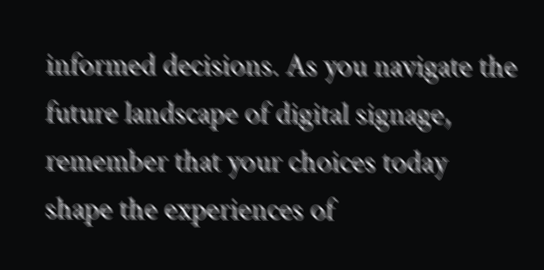informed decisions. As you navigate the future landscape of digital signage, remember that your choices today shape the experiences of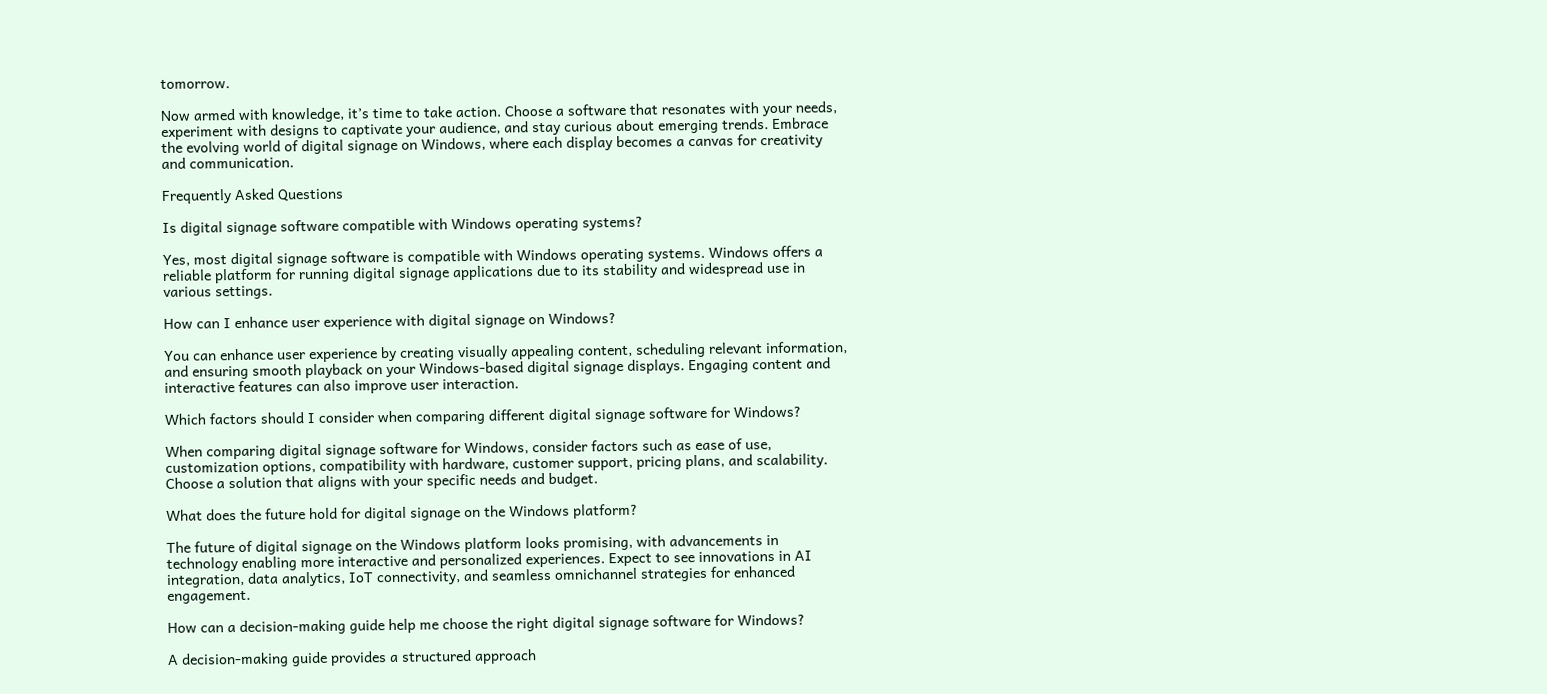tomorrow.

Now armed with knowledge, it’s time to take action. Choose a software that resonates with your needs, experiment with designs to captivate your audience, and stay curious about emerging trends. Embrace the evolving world of digital signage on Windows, where each display becomes a canvas for creativity and communication.

Frequently Asked Questions

Is digital signage software compatible with Windows operating systems?

Yes, most digital signage software is compatible with Windows operating systems. Windows offers a reliable platform for running digital signage applications due to its stability and widespread use in various settings.

How can I enhance user experience with digital signage on Windows?

You can enhance user experience by creating visually appealing content, scheduling relevant information, and ensuring smooth playback on your Windows-based digital signage displays. Engaging content and interactive features can also improve user interaction.

Which factors should I consider when comparing different digital signage software for Windows?

When comparing digital signage software for Windows, consider factors such as ease of use, customization options, compatibility with hardware, customer support, pricing plans, and scalability. Choose a solution that aligns with your specific needs and budget.

What does the future hold for digital signage on the Windows platform?

The future of digital signage on the Windows platform looks promising, with advancements in technology enabling more interactive and personalized experiences. Expect to see innovations in AI integration, data analytics, IoT connectivity, and seamless omnichannel strategies for enhanced engagement.

How can a decision-making guide help me choose the right digital signage software for Windows?

A decision-making guide provides a structured approach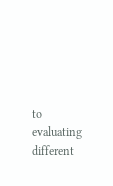to evaluating different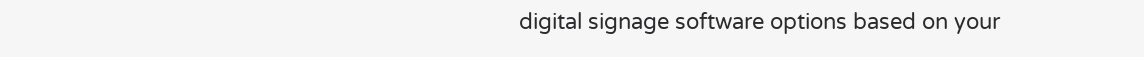digital signage software options based on your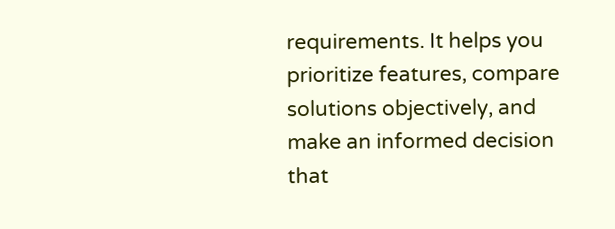requirements. It helps you prioritize features, compare solutions objectively, and make an informed decision that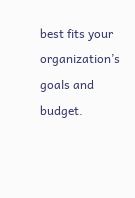best fits your organization’s goals and budget.